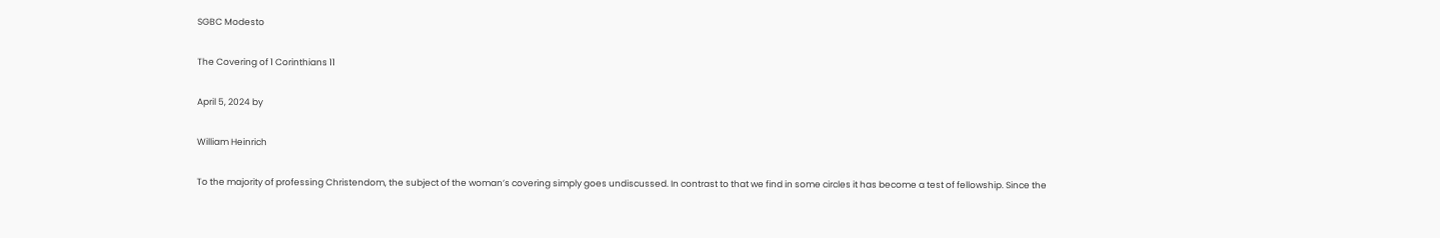SGBC Modesto

The Covering of 1 Corinthians 11

April 5, 2024 by

William Heinrich

To the majority of professing Christendom, the subject of the woman’s covering simply goes undiscussed. In contrast to that we find in some circles it has become a test of fellowship. Since the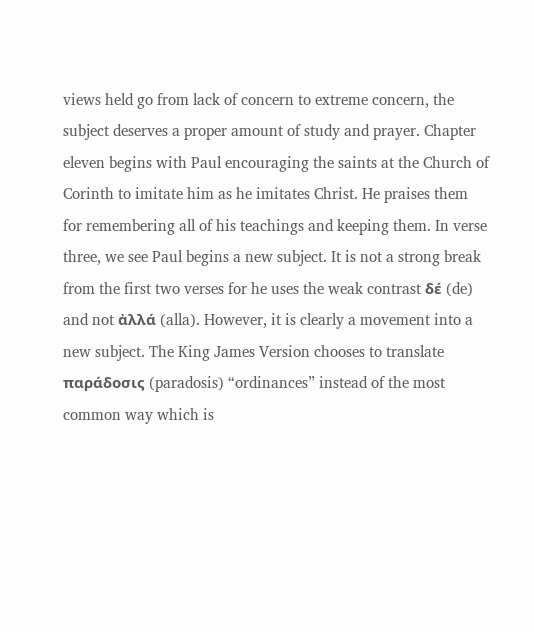views held go from lack of concern to extreme concern, the subject deserves a proper amount of study and prayer. Chapter eleven begins with Paul encouraging the saints at the Church of Corinth to imitate him as he imitates Christ. He praises them for remembering all of his teachings and keeping them. In verse three, we see Paul begins a new subject. It is not a strong break from the first two verses for he uses the weak contrast δέ (de) and not ἀλλά (alla). However, it is clearly a movement into a new subject. The King James Version chooses to translate παράδοσις (paradosis) “ordinances” instead of the most common way which is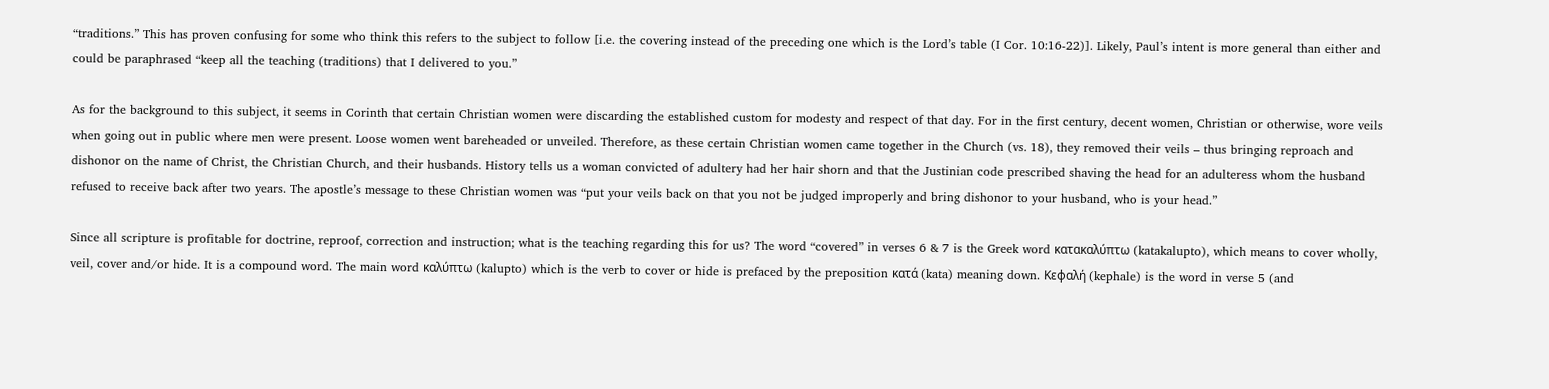“traditions.” This has proven confusing for some who think this refers to the subject to follow [i.e. the covering instead of the preceding one which is the Lord’s table (I Cor. 10:16-22)]. Likely, Paul’s intent is more general than either and could be paraphrased “keep all the teaching (traditions) that I delivered to you.”

As for the background to this subject, it seems in Corinth that certain Christian women were discarding the established custom for modesty and respect of that day. For in the first century, decent women, Christian or otherwise, wore veils when going out in public where men were present. Loose women went bareheaded or unveiled. Therefore, as these certain Christian women came together in the Church (vs. 18), they removed their veils – thus bringing reproach and dishonor on the name of Christ, the Christian Church, and their husbands. History tells us a woman convicted of adultery had her hair shorn and that the Justinian code prescribed shaving the head for an adulteress whom the husband refused to receive back after two years. The apostle’s message to these Christian women was “put your veils back on that you not be judged improperly and bring dishonor to your husband, who is your head.”

Since all scripture is profitable for doctrine, reproof, correction and instruction; what is the teaching regarding this for us? The word “covered” in verses 6 & 7 is the Greek word κατακαλύπτω (katakalupto), which means to cover wholly, veil, cover and/or hide. It is a compound word. The main word καλύπτω (kalupto) which is the verb to cover or hide is prefaced by the preposition κατά (kata) meaning down. Κεφαλή (kephale) is the word in verse 5 (and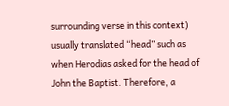surrounding verse in this context) usually translated “head” such as when Herodias asked for the head of John the Baptist. Therefore, a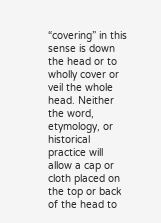“covering” in this sense is down the head or to wholly cover or veil the whole head. Neither the word, etymology, or historical practice will allow a cap or cloth placed on the top or back of the head to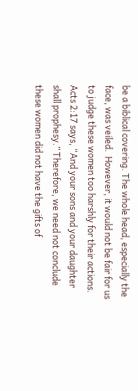be a biblical covering. The whole head, especially the face, was veiled.  However, it would not be fair for us to judge these women too harshly for their actions. Acts 2:17 says, “And your sons and your daughter shall prophesy.” Therefore, we need not conclude these women did not have the gifts of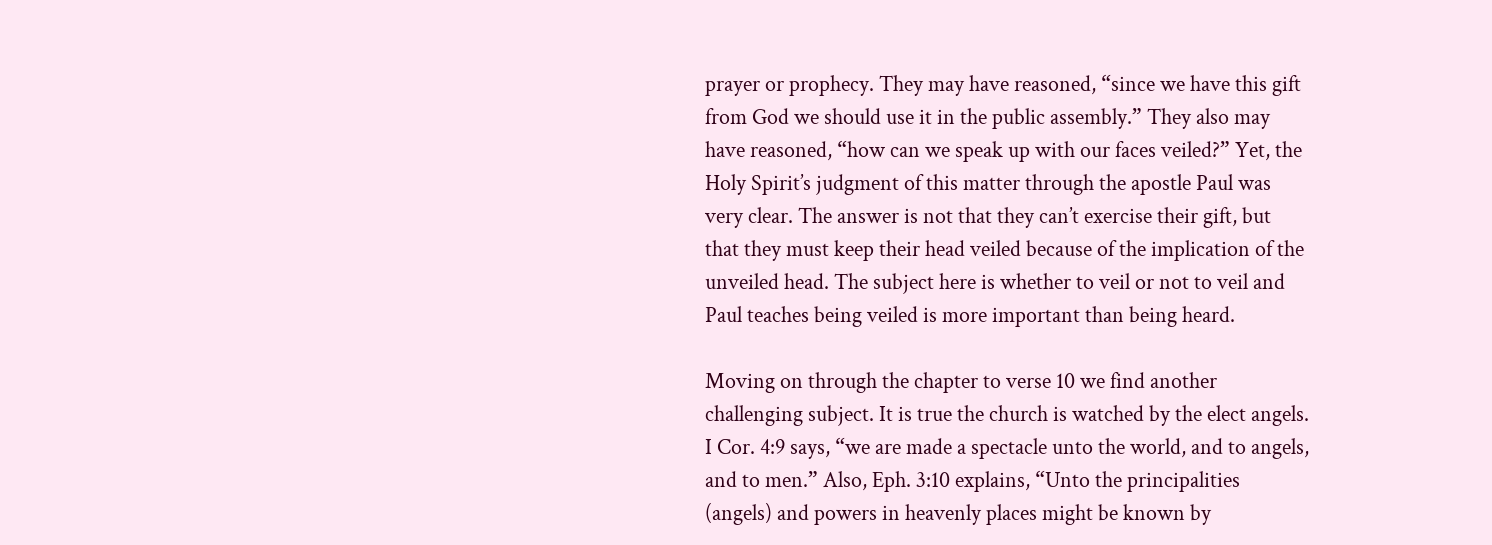prayer or prophecy. They may have reasoned, “since we have this gift from God we should use it in the public assembly.” They also may have reasoned, “how can we speak up with our faces veiled?” Yet, the Holy Spirit’s judgment of this matter through the apostle Paul was very clear. The answer is not that they can’t exercise their gift, but that they must keep their head veiled because of the implication of the unveiled head. The subject here is whether to veil or not to veil and Paul teaches being veiled is more important than being heard.

Moving on through the chapter to verse 10 we find another challenging subject. It is true the church is watched by the elect angels. I Cor. 4:9 says, “we are made a spectacle unto the world, and to angels, and to men.” Also, Eph. 3:10 explains, “Unto the principalities (angels) and powers in heavenly places might be known by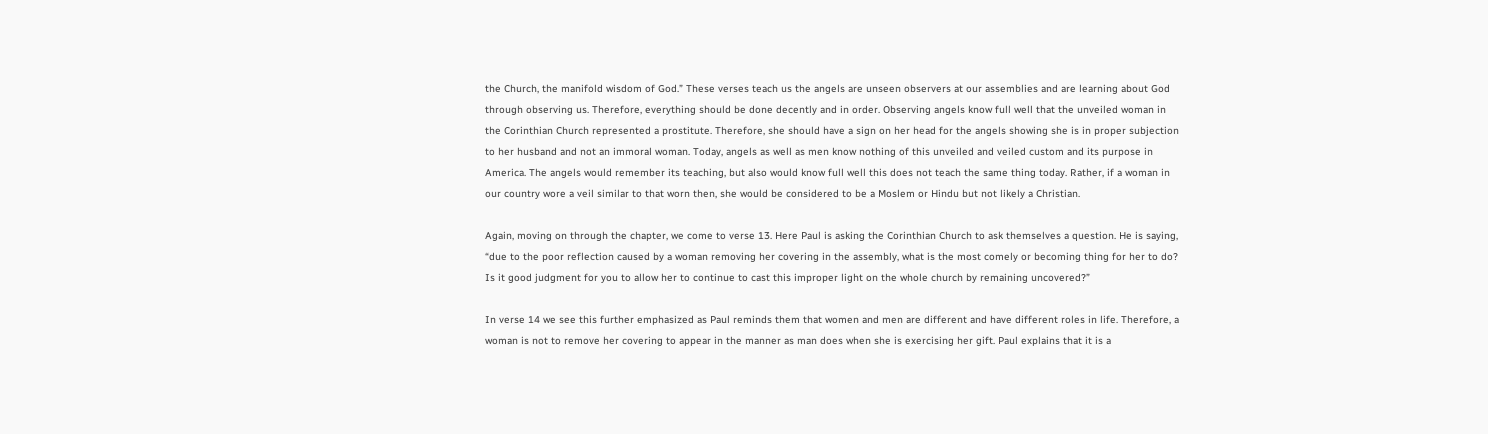the Church, the manifold wisdom of God.” These verses teach us the angels are unseen observers at our assemblies and are learning about God through observing us. Therefore, everything should be done decently and in order. Observing angels know full well that the unveiled woman in the Corinthian Church represented a prostitute. Therefore, she should have a sign on her head for the angels showing she is in proper subjection to her husband and not an immoral woman. Today, angels as well as men know nothing of this unveiled and veiled custom and its purpose in America. The angels would remember its teaching, but also would know full well this does not teach the same thing today. Rather, if a woman in our country wore a veil similar to that worn then, she would be considered to be a Moslem or Hindu but not likely a Christian.

Again, moving on through the chapter, we come to verse 13. Here Paul is asking the Corinthian Church to ask themselves a question. He is saying, “due to the poor reflection caused by a woman removing her covering in the assembly, what is the most comely or becoming thing for her to do? Is it good judgment for you to allow her to continue to cast this improper light on the whole church by remaining uncovered?”

In verse 14 we see this further emphasized as Paul reminds them that women and men are different and have different roles in life. Therefore, a woman is not to remove her covering to appear in the manner as man does when she is exercising her gift. Paul explains that it is a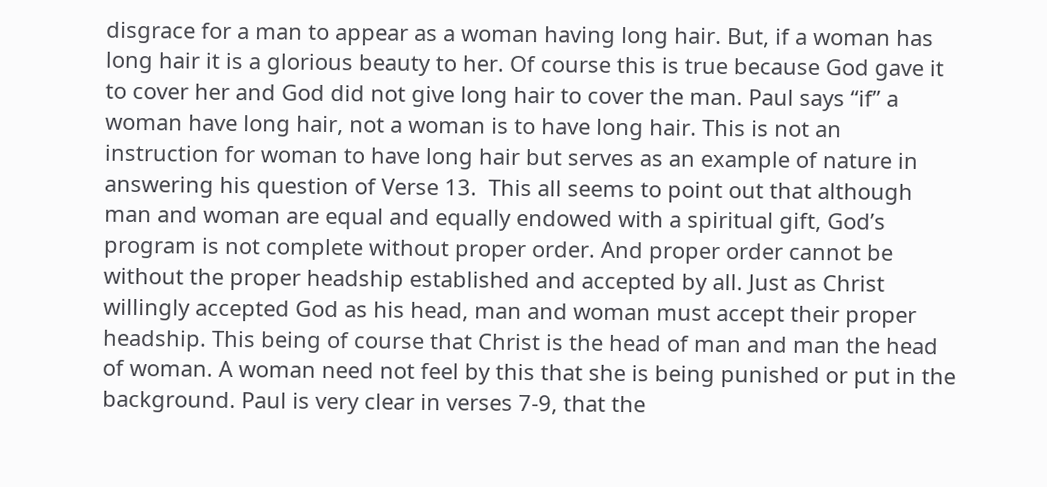disgrace for a man to appear as a woman having long hair. But, if a woman has long hair it is a glorious beauty to her. Of course this is true because God gave it to cover her and God did not give long hair to cover the man. Paul says “if” a woman have long hair, not a woman is to have long hair. This is not an instruction for woman to have long hair but serves as an example of nature in answering his question of Verse 13.  This all seems to point out that although man and woman are equal and equally endowed with a spiritual gift, God’s program is not complete without proper order. And proper order cannot be without the proper headship established and accepted by all. Just as Christ willingly accepted God as his head, man and woman must accept their proper headship. This being of course that Christ is the head of man and man the head of woman. A woman need not feel by this that she is being punished or put in the background. Paul is very clear in verses 7-9, that the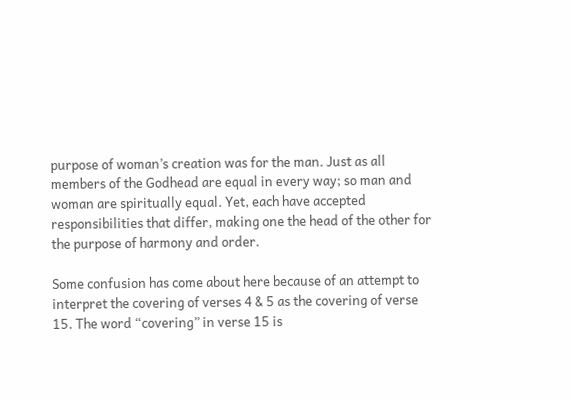purpose of woman’s creation was for the man. Just as all members of the Godhead are equal in every way; so man and woman are spiritually equal. Yet, each have accepted responsibilities that differ, making one the head of the other for the purpose of harmony and order.

Some confusion has come about here because of an attempt to interpret the covering of verses 4 & 5 as the covering of verse 15. The word “covering” in verse 15 is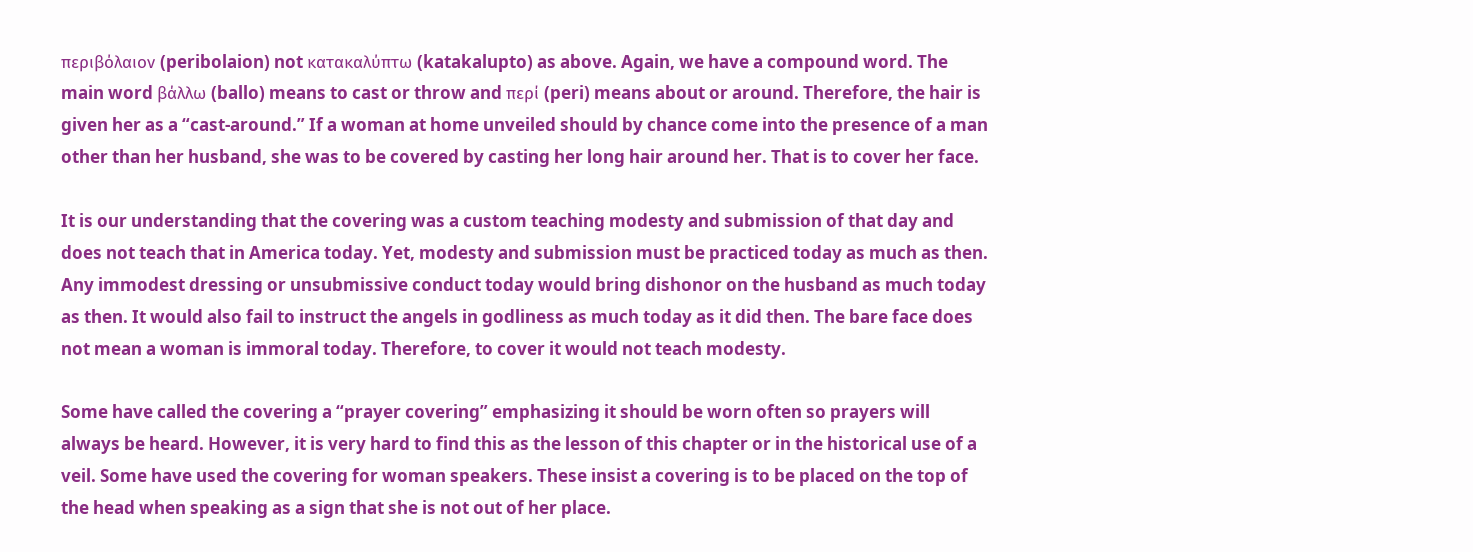περιβόλαιον (peribolaion) not κατακαλύπτω (katakalupto) as above. Again, we have a compound word. The main word βάλλω (ballo) means to cast or throw and περί (peri) means about or around. Therefore, the hair is given her as a “cast-around.” If a woman at home unveiled should by chance come into the presence of a man other than her husband, she was to be covered by casting her long hair around her. That is to cover her face.

It is our understanding that the covering was a custom teaching modesty and submission of that day and does not teach that in America today. Yet, modesty and submission must be practiced today as much as then. Any immodest dressing or unsubmissive conduct today would bring dishonor on the husband as much today as then. It would also fail to instruct the angels in godliness as much today as it did then. The bare face does not mean a woman is immoral today. Therefore, to cover it would not teach modesty.

Some have called the covering a “prayer covering” emphasizing it should be worn often so prayers will always be heard. However, it is very hard to find this as the lesson of this chapter or in the historical use of a veil. Some have used the covering for woman speakers. These insist a covering is to be placed on the top of the head when speaking as a sign that she is not out of her place.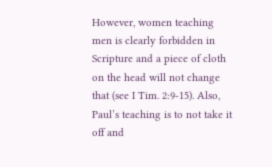However, women teaching men is clearly forbidden in Scripture and a piece of cloth on the head will not change that (see I Tim. 2:9-15). Also, Paul’s teaching is to not take it off and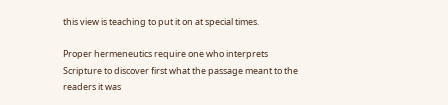this view is teaching to put it on at special times.

Proper hermeneutics require one who interprets Scripture to discover first what the passage meant to the readers it was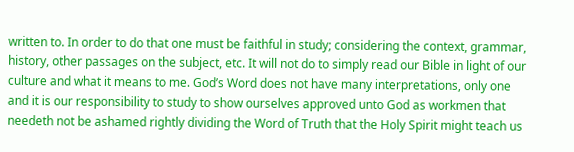written to. In order to do that one must be faithful in study; considering the context, grammar, history, other passages on the subject, etc. It will not do to simply read our Bible in light of our culture and what it means to me. God’s Word does not have many interpretations, only one and it is our responsibility to study to show ourselves approved unto God as workmen that needeth not be ashamed rightly dividing the Word of Truth that the Holy Spirit might teach us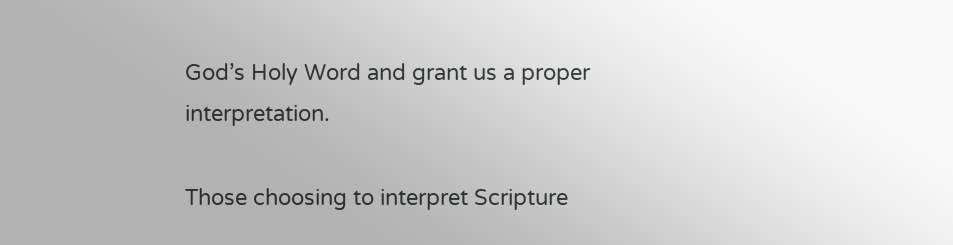God’s Holy Word and grant us a proper interpretation.

Those choosing to interpret Scripture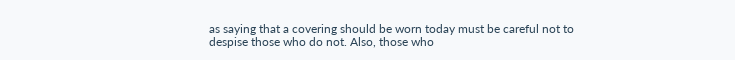as saying that a covering should be worn today must be careful not to despise those who do not. Also, those who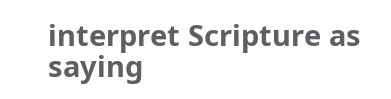interpret Scripture as saying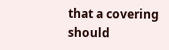that a covering should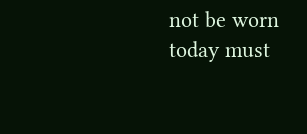not be worn today must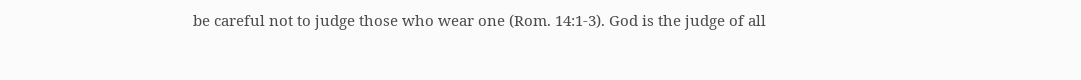be careful not to judge those who wear one (Rom. 14:1-3). God is the judge of all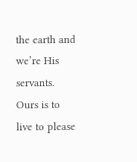the earth and we’re His servants. Ours is to live to please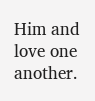Him and love one another.